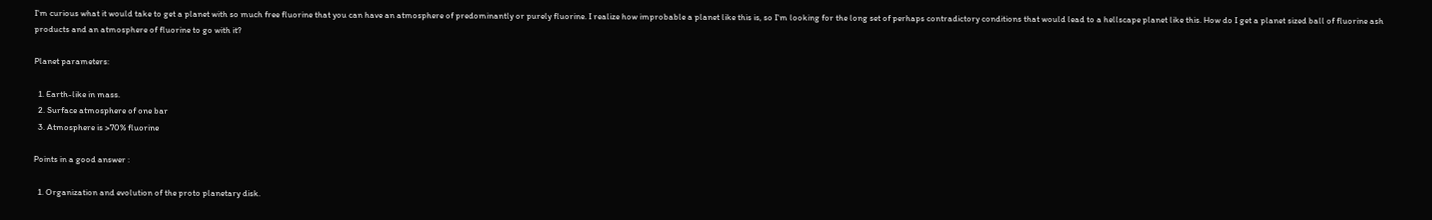I'm curious what it would take to get a planet with so much free fluorine that you can have an atmosphere of predominantly or purely fluorine. I realize how improbable a planet like this is, so I'm looking for the long set of perhaps contradictory conditions that would lead to a hellscape planet like this. How do I get a planet sized ball of fluorine ash products and an atmosphere of fluorine to go with it?

Planet parameters:

  1. Earth-like in mass.
  2. Surface atmosphere of one bar
  3. Atmosphere is >70% fluorine

Points in a good answer :

  1. Organization and evolution of the proto planetary disk.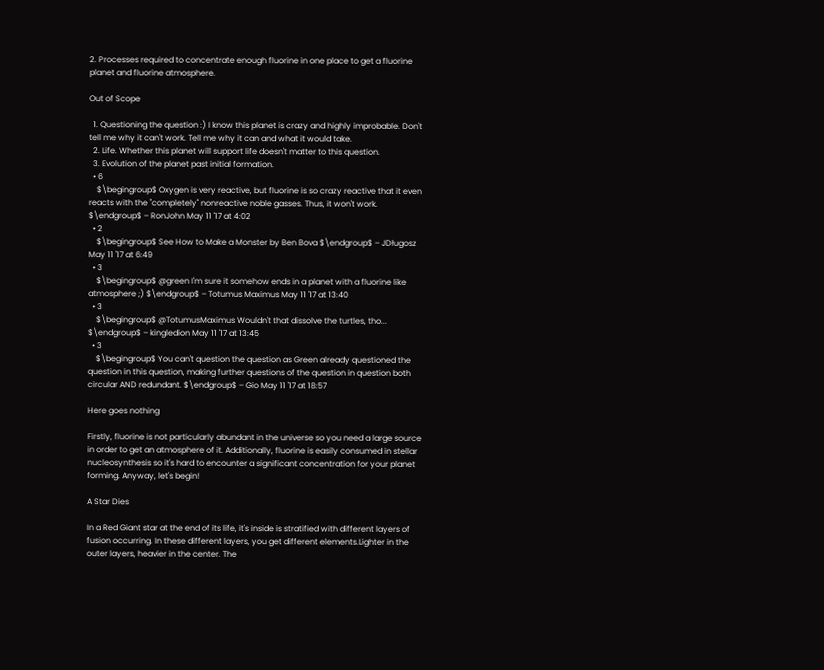2. Processes required to concentrate enough fluorine in one place to get a fluorine planet and fluorine atmosphere.

Out of Scope

  1. Questioning the question :) I know this planet is crazy and highly improbable. Don't tell me why it can't work. Tell me why it can and what it would take.
  2. Life. Whether this planet will support life doesn't matter to this question.
  3. Evolution of the planet past initial formation.
  • 6
    $\begingroup$ Oxygen is very reactive, but fluorine is so crazy reactive that it even reacts with the "completely" nonreactive noble gasses. Thus, it won't work. $\endgroup$ – RonJohn May 11 '17 at 4:02
  • 2
    $\begingroup$ See How to Make a Monster by Ben Bova $\endgroup$ – JDługosz May 11 '17 at 6:49
  • 3
    $\begingroup$ @green I'm sure it somehow ends in a planet with a fluorine like atmosphere ;) $\endgroup$ – Totumus Maximus May 11 '17 at 13:40
  • 3
    $\begingroup$ @TotumusMaximus Wouldn't that dissolve the turtles, tho... $\endgroup$ – kingledion May 11 '17 at 13:45
  • 3
    $\begingroup$ You can't question the question as Green already questioned the question in this question, making further questions of the question in question both circular AND redundant. $\endgroup$ – Gio May 11 '17 at 18:57

Here goes nothing

Firstly, fluorine is not particularly abundant in the universe so you need a large source in order to get an atmosphere of it. Additionally, fluorine is easily consumed in stellar nucleosynthesis so it's hard to encounter a significant concentration for your planet forming. Anyway, let's begin!

A Star Dies

In a Red Giant star at the end of its life, it's inside is stratified with different layers of fusion occurring. In these different layers, you get different elements.Lighter in the outer layers, heavier in the center. The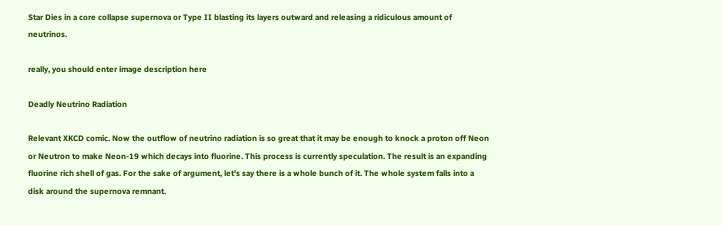Star Dies in a core collapse supernova or Type II blasting its layers outward and releasing a ridiculous amount of neutrinos.

really, you should enter image description here

Deadly Neutrino Radiation

Relevant XKCD comic. Now the outflow of neutrino radiation is so great that it may be enough to knock a proton off Neon or Neutron to make Neon-19 which decays into fluorine. This process is currently speculation. The result is an expanding fluorine rich shell of gas. For the sake of argument, let's say there is a whole bunch of it. The whole system falls into a disk around the supernova remnant.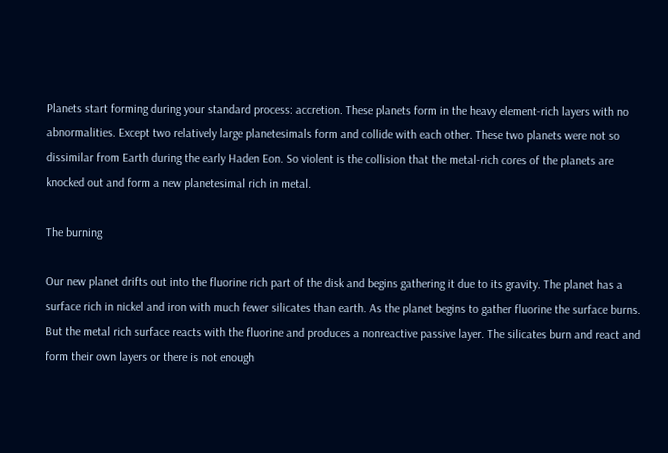Planets start forming during your standard process: accretion. These planets form in the heavy element-rich layers with no abnormalities. Except two relatively large planetesimals form and collide with each other. These two planets were not so dissimilar from Earth during the early Haden Eon. So violent is the collision that the metal-rich cores of the planets are knocked out and form a new planetesimal rich in metal.

The burning

Our new planet drifts out into the fluorine rich part of the disk and begins gathering it due to its gravity. The planet has a surface rich in nickel and iron with much fewer silicates than earth. As the planet begins to gather fluorine the surface burns. But the metal rich surface reacts with the fluorine and produces a nonreactive passive layer. The silicates burn and react and form their own layers or there is not enough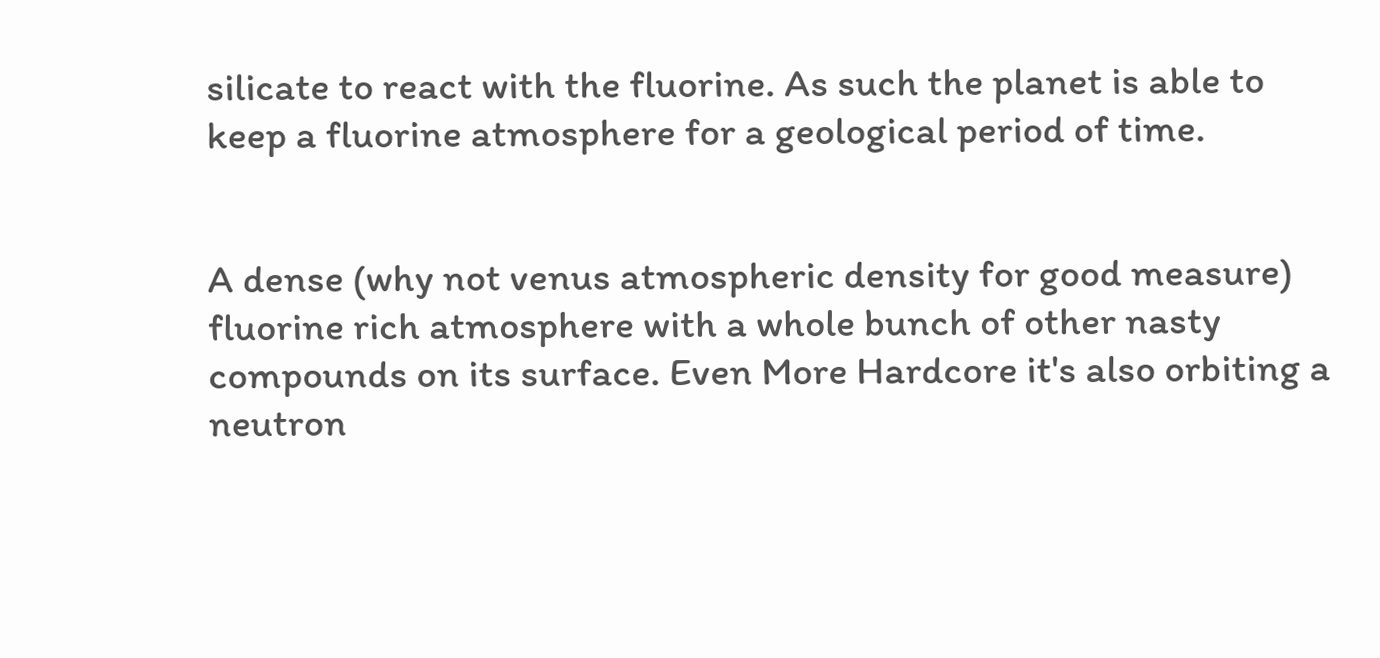silicate to react with the fluorine. As such the planet is able to keep a fluorine atmosphere for a geological period of time.


A dense (why not venus atmospheric density for good measure) fluorine rich atmosphere with a whole bunch of other nasty compounds on its surface. Even More Hardcore it's also orbiting a neutron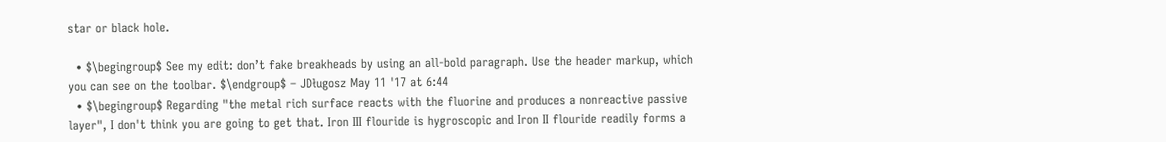star or black hole.

  • $\begingroup$ See my edit: don’t fake breakheads by using an all-bold paragraph. Use the header markup, which you can see on the toolbar. $\endgroup$ – JDługosz May 11 '17 at 6:44
  • $\begingroup$ Regarding "the metal rich surface reacts with the fluorine and produces a nonreactive passive layer", I don't think you are going to get that. Iron III flouride is hygroscopic and Iron II flouride readily forms a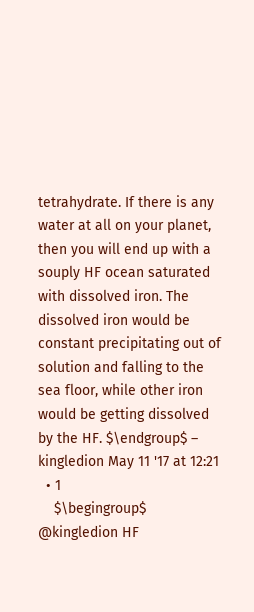tetrahydrate. If there is any water at all on your planet, then you will end up with a souply HF ocean saturated with dissolved iron. The dissolved iron would be constant precipitating out of solution and falling to the sea floor, while other iron would be getting dissolved by the HF. $\endgroup$ – kingledion May 11 '17 at 12:21
  • 1
    $\begingroup$ @kingledion HF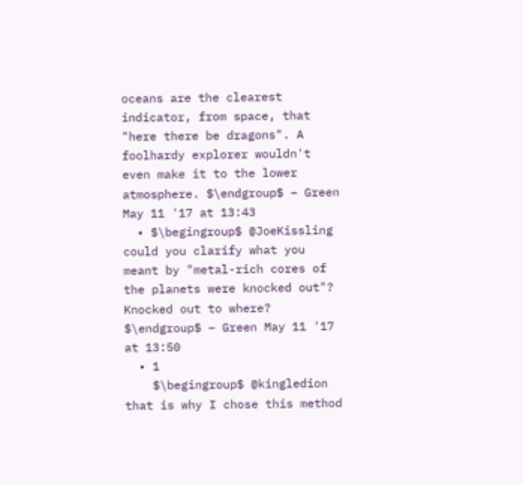oceans are the clearest indicator, from space, that "here there be dragons". A foolhardy explorer wouldn't even make it to the lower atmosphere. $\endgroup$ – Green May 11 '17 at 13:43
  • $\begingroup$ @JoeKissling could you clarify what you meant by "metal-rich cores of the planets were knocked out"? Knocked out to where? $\endgroup$ – Green May 11 '17 at 13:50
  • 1
    $\begingroup$ @kingledion that is why I chose this method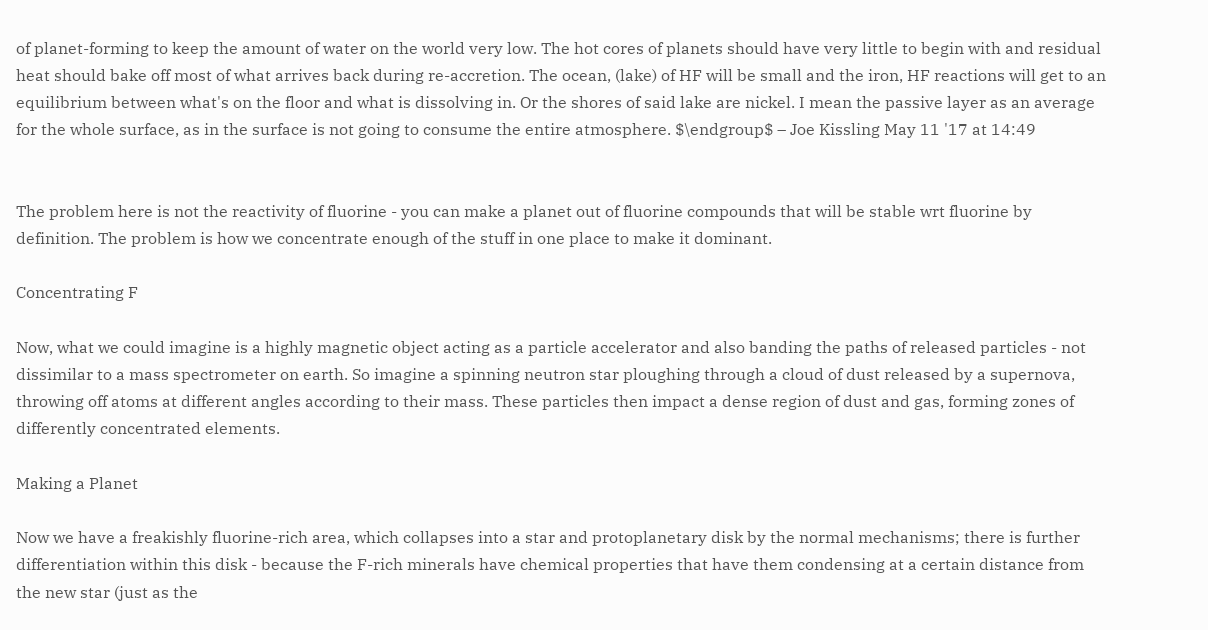of planet-forming to keep the amount of water on the world very low. The hot cores of planets should have very little to begin with and residual heat should bake off most of what arrives back during re-accretion. The ocean, (lake) of HF will be small and the iron, HF reactions will get to an equilibrium between what's on the floor and what is dissolving in. Or the shores of said lake are nickel. I mean the passive layer as an average for the whole surface, as in the surface is not going to consume the entire atmosphere. $\endgroup$ – Joe Kissling May 11 '17 at 14:49


The problem here is not the reactivity of fluorine - you can make a planet out of fluorine compounds that will be stable wrt fluorine by definition. The problem is how we concentrate enough of the stuff in one place to make it dominant.

Concentrating F

Now, what we could imagine is a highly magnetic object acting as a particle accelerator and also banding the paths of released particles - not dissimilar to a mass spectrometer on earth. So imagine a spinning neutron star ploughing through a cloud of dust released by a supernova, throwing off atoms at different angles according to their mass. These particles then impact a dense region of dust and gas, forming zones of differently concentrated elements.

Making a Planet

Now we have a freakishly fluorine-rich area, which collapses into a star and protoplanetary disk by the normal mechanisms; there is further differentiation within this disk - because the F-rich minerals have chemical properties that have them condensing at a certain distance from the new star (just as the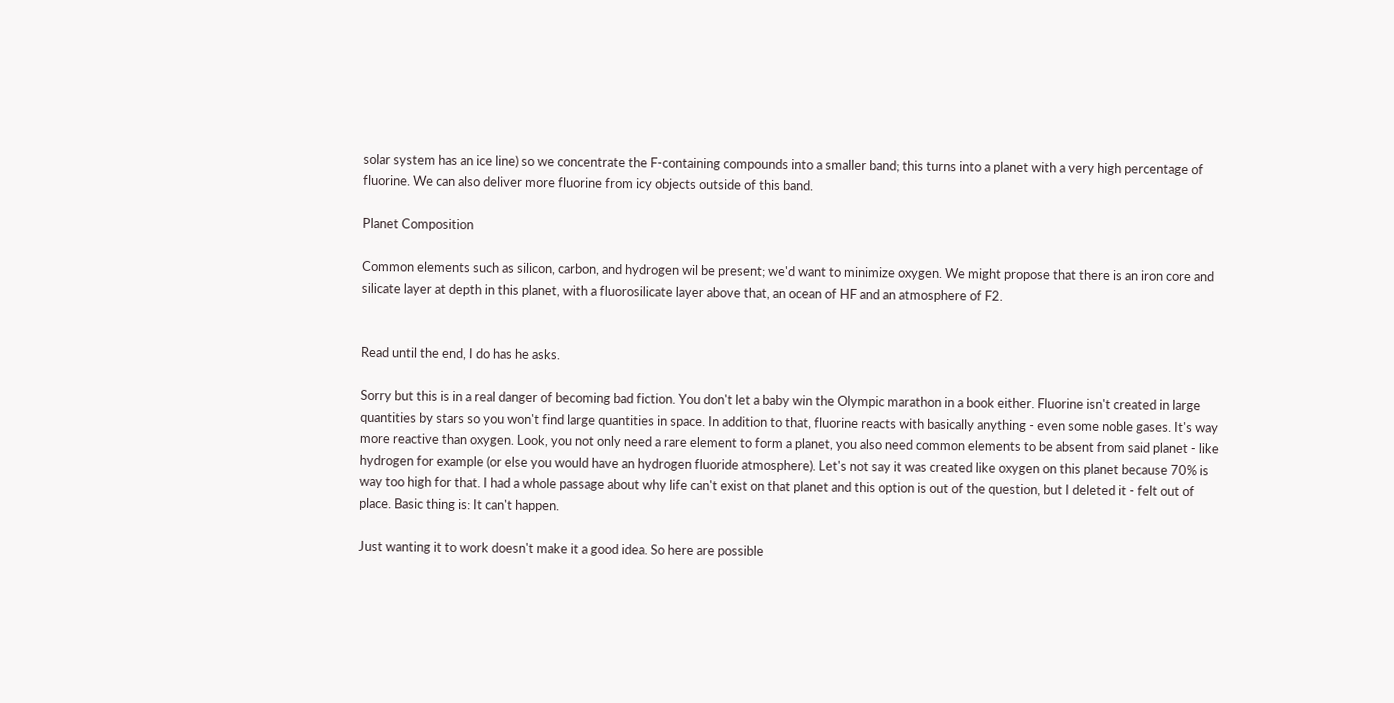solar system has an ice line) so we concentrate the F-containing compounds into a smaller band; this turns into a planet with a very high percentage of fluorine. We can also deliver more fluorine from icy objects outside of this band.

Planet Composition

Common elements such as silicon, carbon, and hydrogen wil be present; we'd want to minimize oxygen. We might propose that there is an iron core and silicate layer at depth in this planet, with a fluorosilicate layer above that, an ocean of HF and an atmosphere of F2.


Read until the end, I do has he asks.

Sorry but this is in a real danger of becoming bad fiction. You don't let a baby win the Olympic marathon in a book either. Fluorine isn't created in large quantities by stars so you won't find large quantities in space. In addition to that, fluorine reacts with basically anything - even some noble gases. It's way more reactive than oxygen. Look, you not only need a rare element to form a planet, you also need common elements to be absent from said planet - like hydrogen for example (or else you would have an hydrogen fluoride atmosphere). Let's not say it was created like oxygen on this planet because 70% is way too high for that. I had a whole passage about why life can't exist on that planet and this option is out of the question, but I deleted it - felt out of place. Basic thing is: It can't happen.

Just wanting it to work doesn't make it a good idea. So here are possible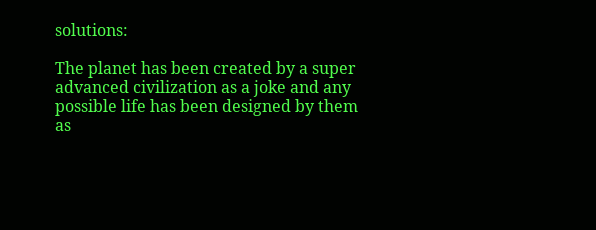solutions:

The planet has been created by a super advanced civilization as a joke and any possible life has been designed by them as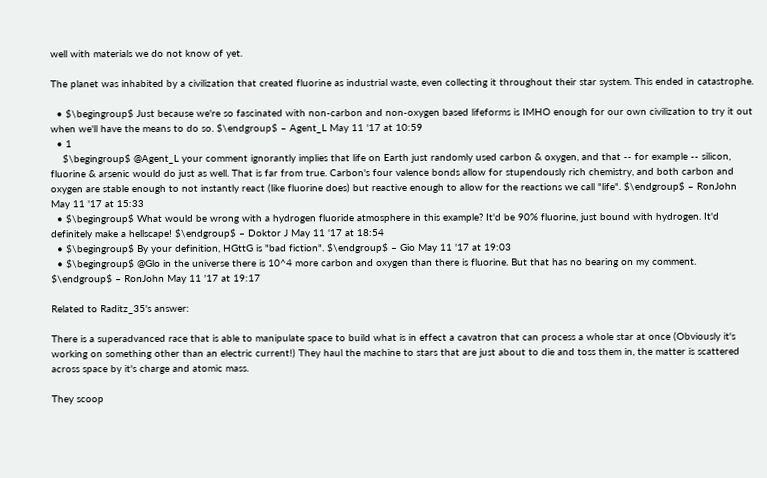well with materials we do not know of yet.

The planet was inhabited by a civilization that created fluorine as industrial waste, even collecting it throughout their star system. This ended in catastrophe.

  • $\begingroup$ Just because we're so fascinated with non-carbon and non-oxygen based lifeforms is IMHO enough for our own civilization to try it out when we'll have the means to do so. $\endgroup$ – Agent_L May 11 '17 at 10:59
  • 1
    $\begingroup$ @Agent_L your comment ignorantly implies that life on Earth just randomly used carbon & oxygen, and that -- for example -- silicon, fluorine & arsenic would do just as well. That is far from true. Carbon's four valence bonds allow for stupendously rich chemistry, and both carbon and oxygen are stable enough to not instantly react (like fluorine does) but reactive enough to allow for the reactions we call "life". $\endgroup$ – RonJohn May 11 '17 at 15:33
  • $\begingroup$ What would be wrong with a hydrogen fluoride atmosphere in this example? It'd be 90% fluorine, just bound with hydrogen. It'd definitely make a hellscape! $\endgroup$ – Doktor J May 11 '17 at 18:54
  • $\begingroup$ By your definition, HGttG is "bad fiction". $\endgroup$ – Gio May 11 '17 at 19:03
  • $\begingroup$ @Glo in the universe there is 10^4 more carbon and oxygen than there is fluorine. But that has no bearing on my comment. $\endgroup$ – RonJohn May 11 '17 at 19:17

Related to Raditz_35's answer:

There is a superadvanced race that is able to manipulate space to build what is in effect a cavatron that can process a whole star at once (Obviously it's working on something other than an electric current!) They haul the machine to stars that are just about to die and toss them in, the matter is scattered across space by it's charge and atomic mass.

They scoop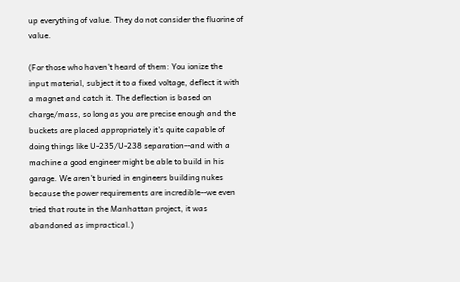up everything of value. They do not consider the fluorine of value.

(For those who haven't heard of them: You ionize the input material, subject it to a fixed voltage, deflect it with a magnet and catch it. The deflection is based on charge/mass, so long as you are precise enough and the buckets are placed appropriately it's quite capable of doing things like U-235/U-238 separation--and with a machine a good engineer might be able to build in his garage. We aren't buried in engineers building nukes because the power requirements are incredible--we even tried that route in the Manhattan project, it was abandoned as impractical.)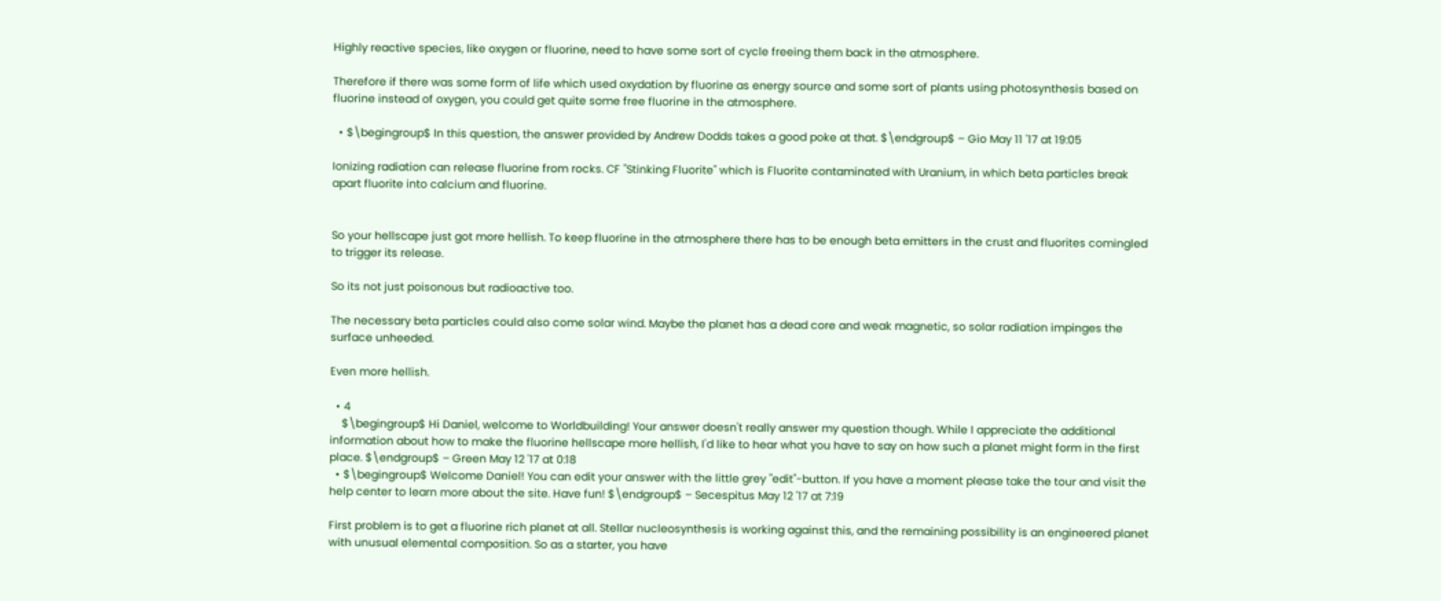Highly reactive species, like oxygen or fluorine, need to have some sort of cycle freeing them back in the atmosphere.

Therefore if there was some form of life which used oxydation by fluorine as energy source and some sort of plants using photosynthesis based on fluorine instead of oxygen, you could get quite some free fluorine in the atmosphere.

  • $\begingroup$ In this question, the answer provided by Andrew Dodds takes a good poke at that. $\endgroup$ – Gio May 11 '17 at 19:05

Ionizing radiation can release fluorine from rocks. CF "Stinking Fluorite" which is Fluorite contaminated with Uranium, in which beta particles break apart fluorite into calcium and fluorine.


So your hellscape just got more hellish. To keep fluorine in the atmosphere there has to be enough beta emitters in the crust and fluorites comingled to trigger its release.

So its not just poisonous but radioactive too.

The necessary beta particles could also come solar wind. Maybe the planet has a dead core and weak magnetic, so solar radiation impinges the surface unheeded.

Even more hellish.

  • 4
    $\begingroup$ Hi Daniel, welcome to Worldbuilding! Your answer doesn't really answer my question though. While I appreciate the additional information about how to make the fluorine hellscape more hellish, I'd like to hear what you have to say on how such a planet might form in the first place. $\endgroup$ – Green May 12 '17 at 0:18
  • $\begingroup$ Welcome Daniel! You can edit your answer with the little grey "edit"-button. If you have a moment please take the tour and visit the help center to learn more about the site. Have fun! $\endgroup$ – Secespitus May 12 '17 at 7:19

First problem is to get a fluorine rich planet at all. Stellar nucleosynthesis is working against this, and the remaining possibility is an engineered planet with unusual elemental composition. So as a starter, you have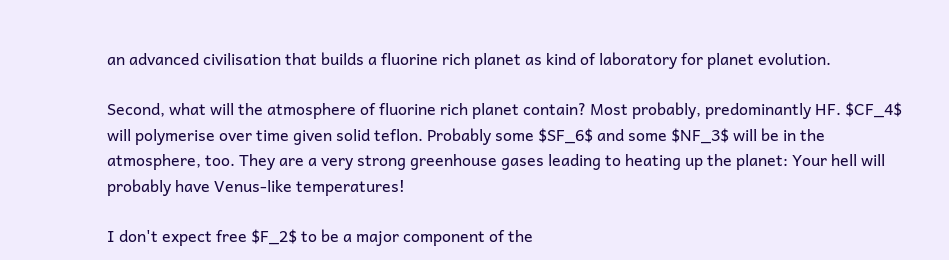an advanced civilisation that builds a fluorine rich planet as kind of laboratory for planet evolution.

Second, what will the atmosphere of fluorine rich planet contain? Most probably, predominantly HF. $CF_4$ will polymerise over time given solid teflon. Probably some $SF_6$ and some $NF_3$ will be in the atmosphere, too. They are a very strong greenhouse gases leading to heating up the planet: Your hell will probably have Venus-like temperatures!

I don't expect free $F_2$ to be a major component of the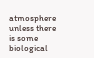atmosphere unless there is some biological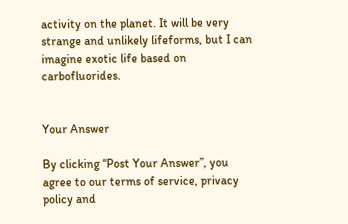activity on the planet. It will be very strange and unlikely lifeforms, but I can imagine exotic life based on carbofluorides.


Your Answer

By clicking “Post Your Answer”, you agree to our terms of service, privacy policy and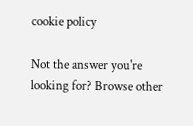cookie policy

Not the answer you're looking for? Browse other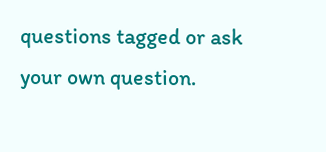questions tagged or ask your own question.